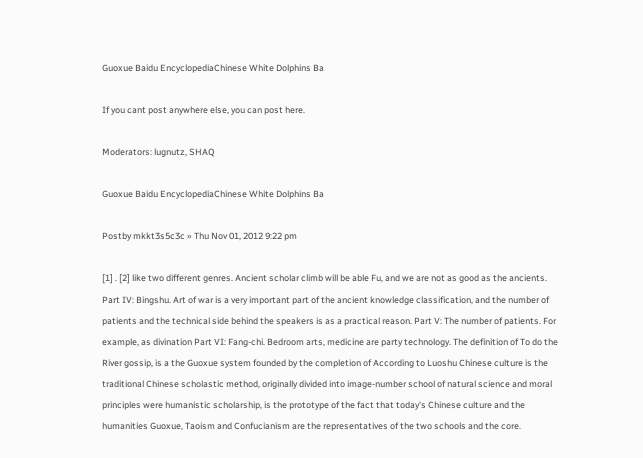Guoxue Baidu EncyclopediaChinese White Dolphins Ba

If you cant post anywhere else, you can post here.

Moderators: lugnutz, SHAQ

Guoxue Baidu EncyclopediaChinese White Dolphins Ba

Postby mkkt3s5c3c » Thu Nov 01, 2012 9:22 pm

[1] . [2] like two different genres. Ancient scholar climb will be able Fu, and we are not as good as the ancients. Part IV: Bingshu. Art of war is a very important part of the ancient knowledge classification, and the number of patients and the technical side behind the speakers is as a practical reason. Part V: The number of patients. For example, as divination Part VI: Fang-chi. Bedroom arts, medicine are party technology. The definition of To do the River gossip, is a the Guoxue system founded by the completion of According to Luoshu Chinese culture is the traditional Chinese scholastic method, originally divided into image-number school of natural science and moral principles were humanistic scholarship, is the prototype of the fact that today's Chinese culture and the humanities Guoxue, Taoism and Confucianism are the representatives of the two schools and the core.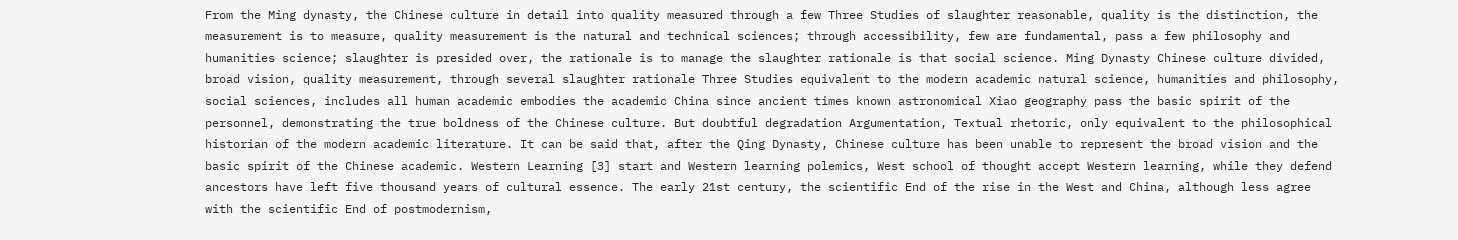From the Ming dynasty, the Chinese culture in detail into quality measured through a few Three Studies of slaughter reasonable, quality is the distinction, the measurement is to measure, quality measurement is the natural and technical sciences; through accessibility, few are fundamental, pass a few philosophy and humanities science; slaughter is presided over, the rationale is to manage the slaughter rationale is that social science. Ming Dynasty Chinese culture divided, broad vision, quality measurement, through several slaughter rationale Three Studies equivalent to the modern academic natural science, humanities and philosophy, social sciences, includes all human academic embodies the academic China since ancient times known astronomical Xiao geography pass the basic spirit of the personnel, demonstrating the true boldness of the Chinese culture. But doubtful degradation Argumentation, Textual rhetoric, only equivalent to the philosophical historian of the modern academic literature. It can be said that, after the Qing Dynasty, Chinese culture has been unable to represent the broad vision and the basic spirit of the Chinese academic. Western Learning [3] start and Western learning polemics, West school of thought accept Western learning, while they defend ancestors have left five thousand years of cultural essence. The early 21st century, the scientific End of the rise in the West and China, although less agree with the scientific End of postmodernism,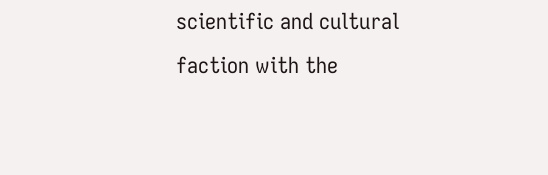scientific and cultural faction with the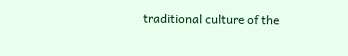traditional culture of the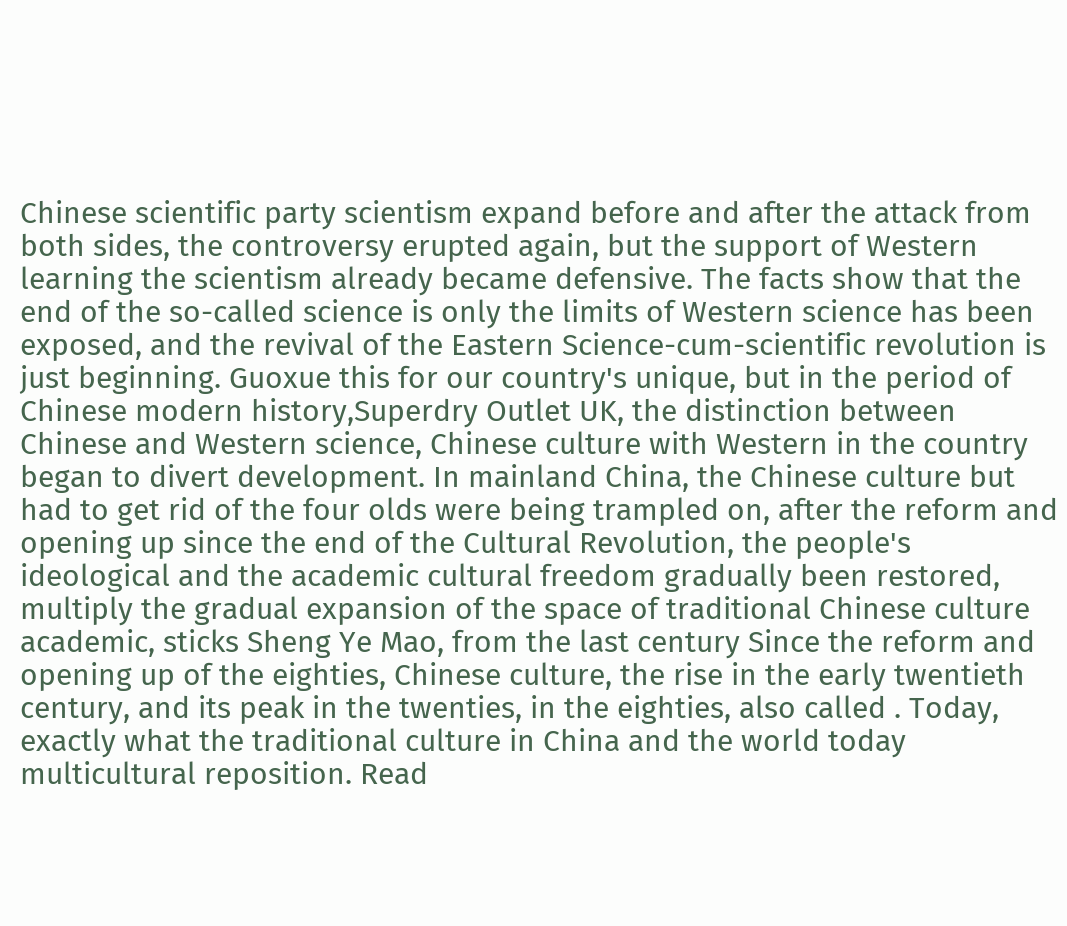Chinese scientific party scientism expand before and after the attack from both sides, the controversy erupted again, but the support of Western learning the scientism already became defensive. The facts show that the end of the so-called science is only the limits of Western science has been exposed, and the revival of the Eastern Science-cum-scientific revolution is just beginning. Guoxue this for our country's unique, but in the period of Chinese modern history,Superdry Outlet UK, the distinction between Chinese and Western science, Chinese culture with Western in the country began to divert development. In mainland China, the Chinese culture but had to get rid of the four olds were being trampled on, after the reform and opening up since the end of the Cultural Revolution, the people's ideological and the academic cultural freedom gradually been restored, multiply the gradual expansion of the space of traditional Chinese culture academic, sticks Sheng Ye Mao, from the last century Since the reform and opening up of the eighties, Chinese culture, the rise in the early twentieth century, and its peak in the twenties, in the eighties, also called . Today, exactly what the traditional culture in China and the world today multicultural reposition. Read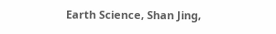Earth Science, Shan Jing,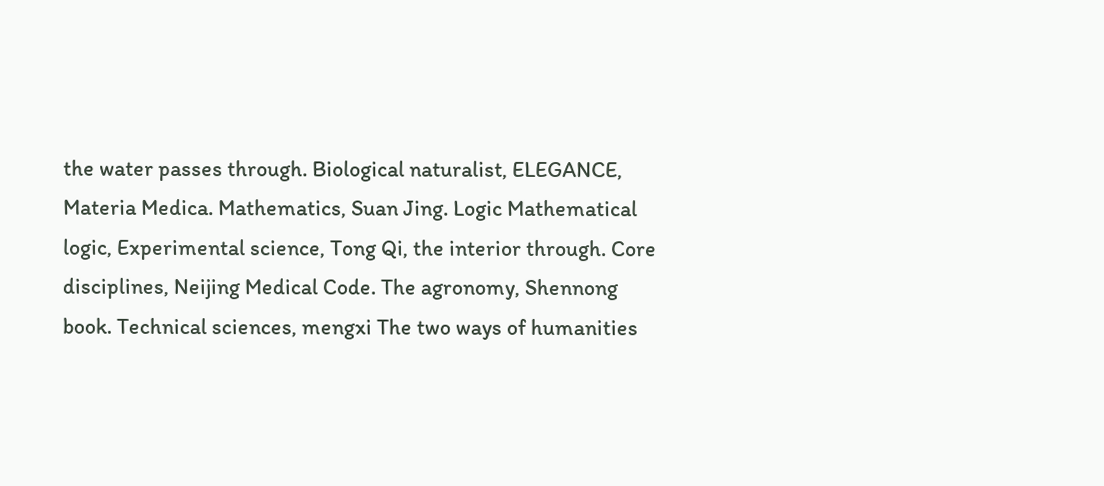the water passes through. Biological naturalist, ELEGANCE, Materia Medica. Mathematics, Suan Jing. Logic Mathematical logic, Experimental science, Tong Qi, the interior through. Core disciplines, Neijing Medical Code. The agronomy, Shennong book. Technical sciences, mengxi The two ways of humanities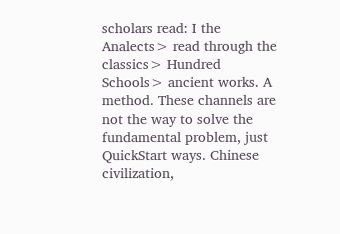scholars read: I the Analects> read through the classics> Hundred Schools> ancient works. A method. These channels are not the way to solve the fundamental problem, just QuickStart ways. Chinese civilization,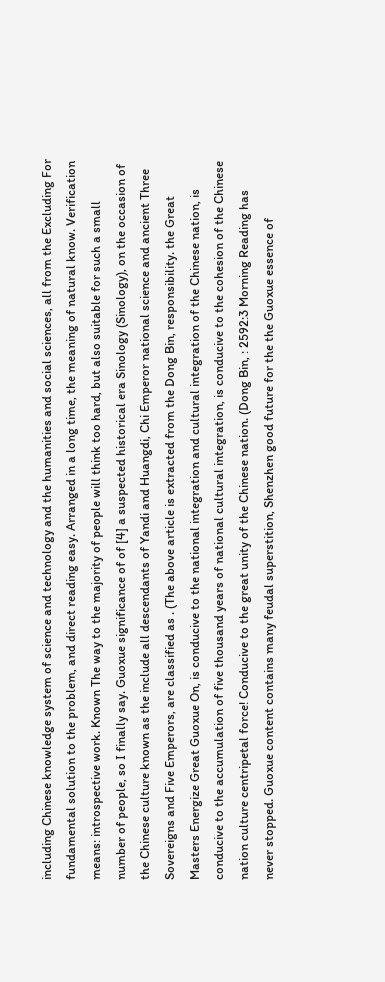including Chinese knowledge system of science and technology and the humanities and social sciences, all from the Excluding For fundamental solution to the problem, and direct reading easy. Arranged in a long time, the meaning of natural know. Verification means: introspective work. Known The way to the majority of people will think too hard, but also suitable for such a small number of people, so I finally say. Guoxue significance of of [4] a suspected historical era Sinology (Sinology), on the occasion of the Chinese culture known as the include all descendants of Yandi and Huangdi, Chi Emperor national science and ancient Three Sovereigns and Five Emperors, are classified as . (The above article is extracted from the Dong Bin, responsibility. the Great Masters Energize Great Guoxue On, is conducive to the national integration and cultural integration of the Chinese nation, is conducive to the accumulation of five thousand years of national cultural integration, is conducive to the cohesion of the Chinese nation culture centripetal force! Conducive to the great unity of the Chinese nation. (Dong Bin, : 2592:3 Morning Reading has never stopped. Guoxue content contains many feudal superstition, Shenzhen good future for the the Guoxue essence of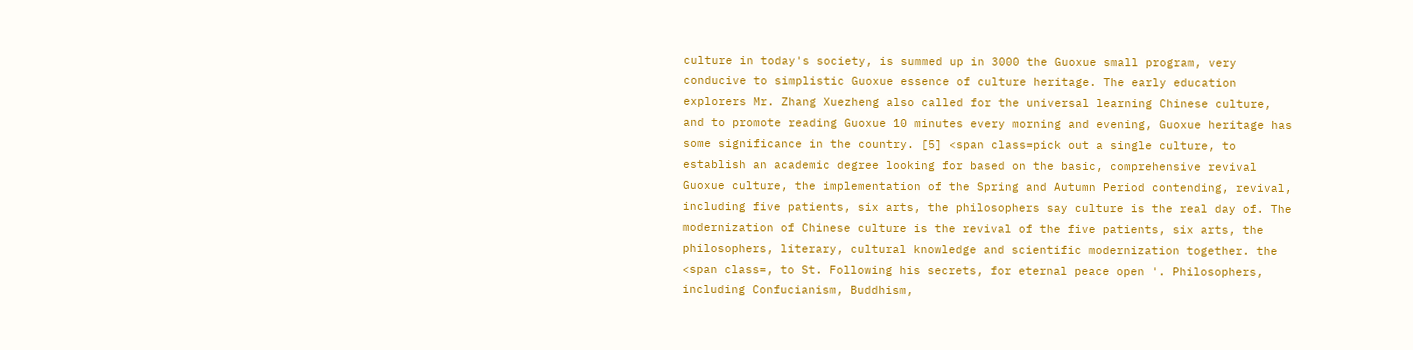culture in today's society, is summed up in 3000 the Guoxue small program, very conducive to simplistic Guoxue essence of culture heritage. The early education explorers Mr. Zhang Xuezheng also called for the universal learning Chinese culture, and to promote reading Guoxue 10 minutes every morning and evening, Guoxue heritage has some significance in the country. [5] <span class=pick out a single culture, to establish an academic degree looking for based on the basic, comprehensive revival Guoxue culture, the implementation of the Spring and Autumn Period contending, revival, including five patients, six arts, the philosophers say culture is the real day of. The modernization of Chinese culture is the revival of the five patients, six arts, the philosophers, literary, cultural knowledge and scientific modernization together. the <span class=, to St. Following his secrets, for eternal peace open '. Philosophers, including Confucianism, Buddhism,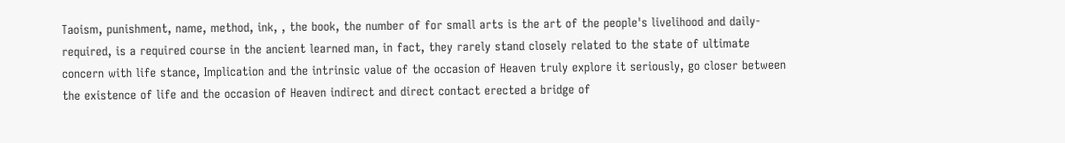Taoism, punishment, name, method, ink, , the book, the number of for small arts is the art of the people's livelihood and daily-required, is a required course in the ancient learned man, in fact, they rarely stand closely related to the state of ultimate concern with life stance, Implication and the intrinsic value of the occasion of Heaven truly explore it seriously, go closer between the existence of life and the occasion of Heaven indirect and direct contact erected a bridge of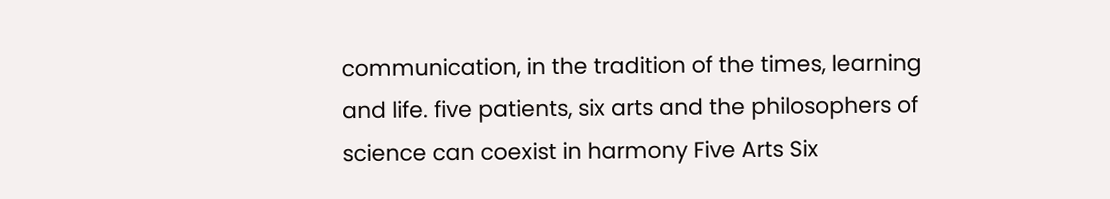communication, in the tradition of the times, learning and life. five patients, six arts and the philosophers of science can coexist in harmony Five Arts Six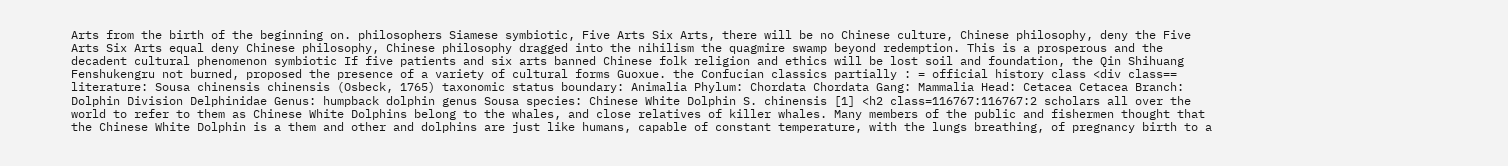Arts from the birth of the beginning on. philosophers Siamese symbiotic, Five Arts Six Arts, there will be no Chinese culture, Chinese philosophy, deny the Five Arts Six Arts equal deny Chinese philosophy, Chinese philosophy dragged into the nihilism the quagmire swamp beyond redemption. This is a prosperous and the decadent cultural phenomenon symbiotic If five patients and six arts banned Chinese folk religion and ethics will be lost soil and foundation, the Qin Shihuang Fenshukengru not burned, proposed the presence of a variety of cultural forms Guoxue. the Confucian classics partially : = official history class <div class== literature: Sousa chinensis chinensis (Osbeck, 1765) taxonomic status boundary: Animalia Phylum: Chordata Chordata Gang: Mammalia Head: Cetacea Cetacea Branch: Dolphin Division Delphinidae Genus: humpback dolphin genus Sousa species: Chinese White Dolphin S. chinensis [1] <h2 class=116767:116767:2 scholars all over the world to refer to them as Chinese White Dolphins belong to the whales, and close relatives of killer whales. Many members of the public and fishermen thought that the Chinese White Dolphin is a them and other and dolphins are just like humans, capable of constant temperature, with the lungs breathing, of pregnancy birth to a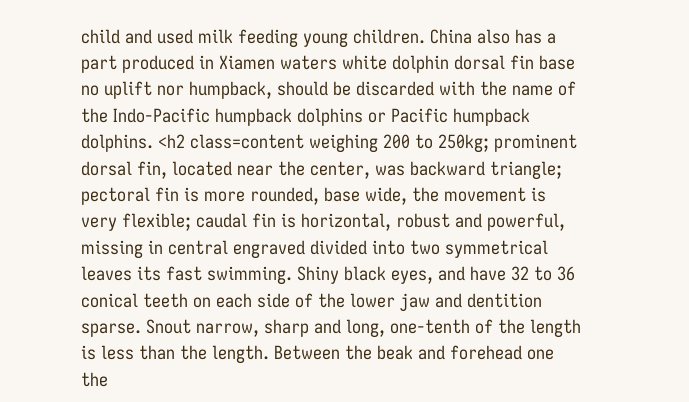child and used milk feeding young children. China also has a part produced in Xiamen waters white dolphin dorsal fin base no uplift nor humpback, should be discarded with the name of the Indo-Pacific humpback dolphins or Pacific humpback dolphins. <h2 class=content weighing 200 to 250kg; prominent dorsal fin, located near the center, was backward triangle; pectoral fin is more rounded, base wide, the movement is very flexible; caudal fin is horizontal, robust and powerful, missing in central engraved divided into two symmetrical leaves its fast swimming. Shiny black eyes, and have 32 to 36 conical teeth on each side of the lower jaw and dentition sparse. Snout narrow, sharp and long, one-tenth of the length is less than the length. Between the beak and forehead one the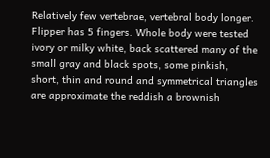Relatively few vertebrae, vertebral body longer. Flipper has 5 fingers. Whole body were tested ivory or milky white, back scattered many of the small gray and black spots, some pinkish, short, thin and round and symmetrical triangles are approximate the reddish a brownish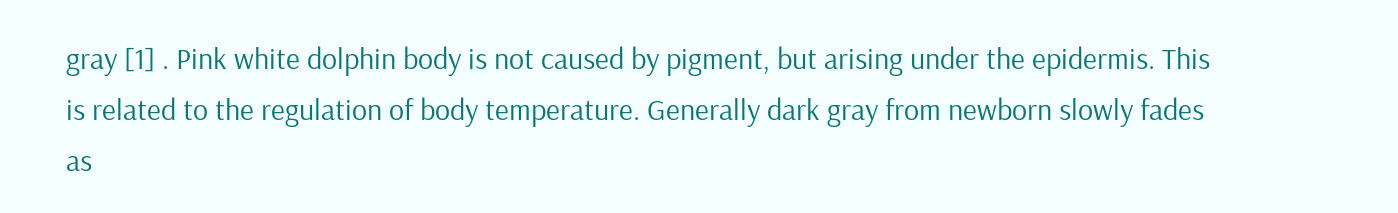gray [1] . Pink white dolphin body is not caused by pigment, but arising under the epidermis. This is related to the regulation of body temperature. Generally dark gray from newborn slowly fades as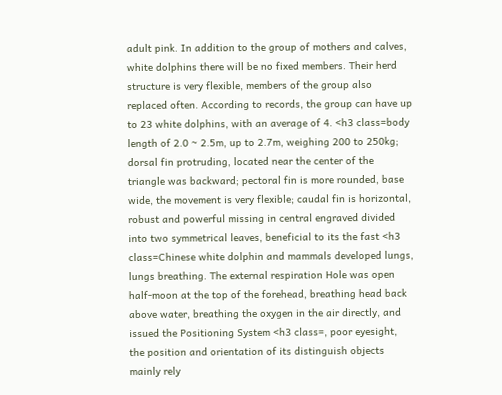adult pink. In addition to the group of mothers and calves, white dolphins there will be no fixed members. Their herd structure is very flexible, members of the group also replaced often. According to records, the group can have up to 23 white dolphins, with an average of 4. <h3 class=body length of 2.0 ~ 2.5m, up to 2.7m, weighing 200 to 250kg; dorsal fin protruding, located near the center of the triangle was backward; pectoral fin is more rounded, base wide, the movement is very flexible; caudal fin is horizontal, robust and powerful missing in central engraved divided into two symmetrical leaves, beneficial to its the fast <h3 class=Chinese white dolphin and mammals developed lungs, lungs breathing. The external respiration Hole was open half-moon at the top of the forehead, breathing head back above water, breathing the oxygen in the air directly, and issued the Positioning System <h3 class=, poor eyesight, the position and orientation of its distinguish objects mainly rely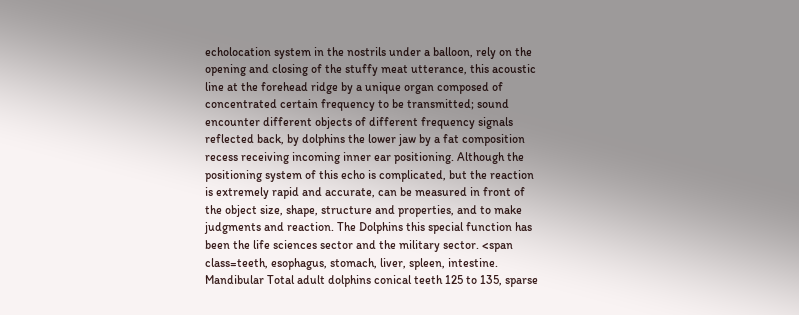echolocation system in the nostrils under a balloon, rely on the opening and closing of the stuffy meat utterance, this acoustic line at the forehead ridge by a unique organ composed of concentrated certain frequency to be transmitted; sound encounter different objects of different frequency signals reflected back, by dolphins the lower jaw by a fat composition recess receiving incoming inner ear positioning. Although the positioning system of this echo is complicated, but the reaction is extremely rapid and accurate, can be measured in front of the object size, shape, structure and properties, and to make judgments and reaction. The Dolphins this special function has been the life sciences sector and the military sector. <span class=teeth, esophagus, stomach, liver, spleen, intestine. Mandibular Total adult dolphins conical teeth 125 to 135, sparse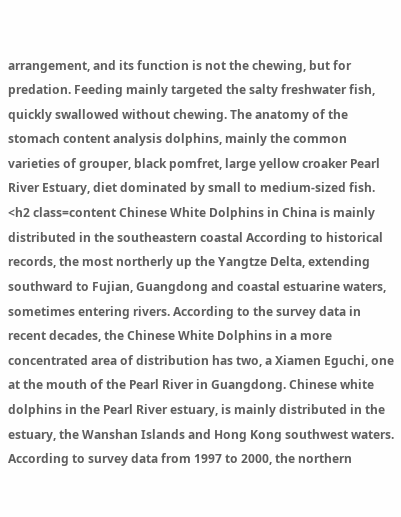arrangement, and its function is not the chewing, but for predation. Feeding mainly targeted the salty freshwater fish, quickly swallowed without chewing. The anatomy of the stomach content analysis dolphins, mainly the common varieties of grouper, black pomfret, large yellow croaker Pearl River Estuary, diet dominated by small to medium-sized fish. <h2 class=content Chinese White Dolphins in China is mainly distributed in the southeastern coastal According to historical records, the most northerly up the Yangtze Delta, extending southward to Fujian, Guangdong and coastal estuarine waters, sometimes entering rivers. According to the survey data in recent decades, the Chinese White Dolphins in a more concentrated area of distribution has two, a Xiamen Eguchi, one at the mouth of the Pearl River in Guangdong. Chinese white dolphins in the Pearl River estuary, is mainly distributed in the estuary, the Wanshan Islands and Hong Kong southwest waters. According to survey data from 1997 to 2000, the northern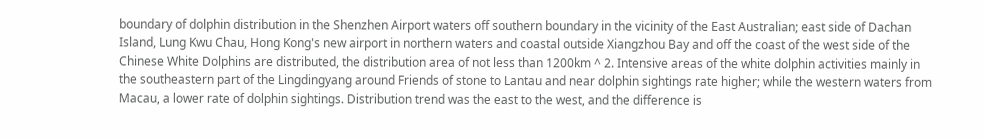boundary of dolphin distribution in the Shenzhen Airport waters off southern boundary in the vicinity of the East Australian; east side of Dachan Island, Lung Kwu Chau, Hong Kong's new airport in northern waters and coastal outside Xiangzhou Bay and off the coast of the west side of the Chinese White Dolphins are distributed, the distribution area of not less than 1200km ^ 2. Intensive areas of the white dolphin activities mainly in the southeastern part of the Lingdingyang around Friends of stone to Lantau and near dolphin sightings rate higher; while the western waters from Macau, a lower rate of dolphin sightings. Distribution trend was the east to the west, and the difference is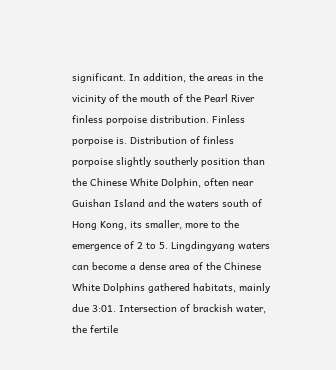significant. In addition, the areas in the vicinity of the mouth of the Pearl River finless porpoise distribution. Finless porpoise is. Distribution of finless porpoise slightly southerly position than the Chinese White Dolphin, often near Guishan Island and the waters south of Hong Kong, its smaller, more to the emergence of 2 to 5. Lingdingyang waters can become a dense area of the Chinese White Dolphins gathered habitats, mainly due 3:01. Intersection of brackish water, the fertile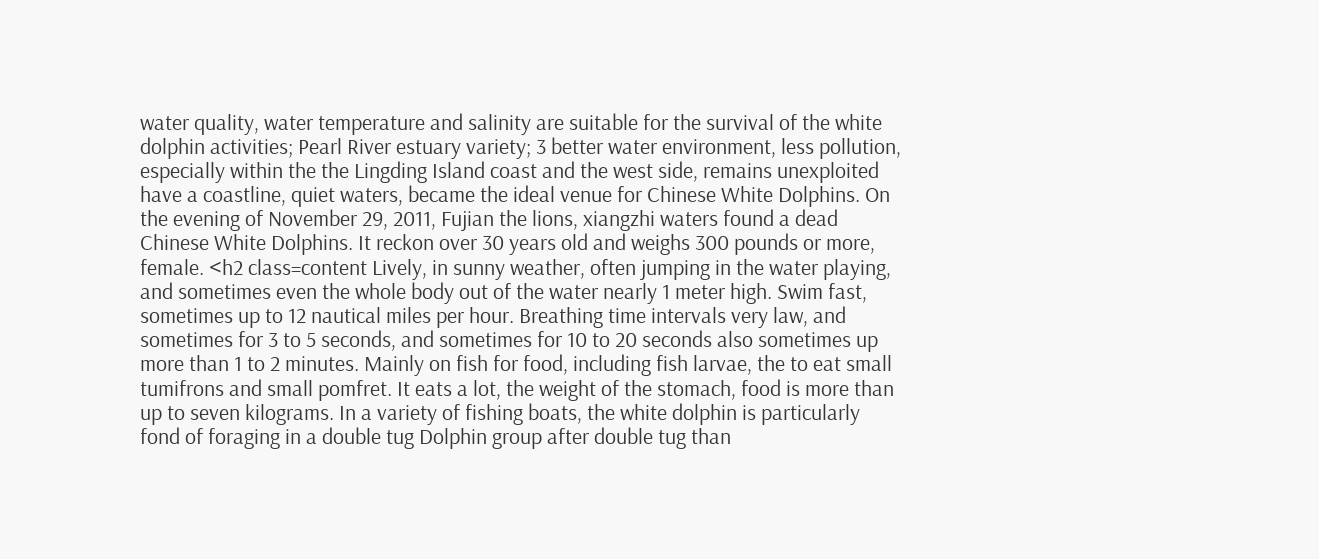water quality, water temperature and salinity are suitable for the survival of the white dolphin activities; Pearl River estuary variety; 3 better water environment, less pollution, especially within the the Lingding Island coast and the west side, remains unexploited have a coastline, quiet waters, became the ideal venue for Chinese White Dolphins. On the evening of November 29, 2011, Fujian the lions, xiangzhi waters found a dead Chinese White Dolphins. It reckon over 30 years old and weighs 300 pounds or more, female. <h2 class=content Lively, in sunny weather, often jumping in the water playing, and sometimes even the whole body out of the water nearly 1 meter high. Swim fast, sometimes up to 12 nautical miles per hour. Breathing time intervals very law, and sometimes for 3 to 5 seconds, and sometimes for 10 to 20 seconds also sometimes up more than 1 to 2 minutes. Mainly on fish for food, including fish larvae, the to eat small tumifrons and small pomfret. It eats a lot, the weight of the stomach, food is more than up to seven kilograms. In a variety of fishing boats, the white dolphin is particularly fond of foraging in a double tug Dolphin group after double tug than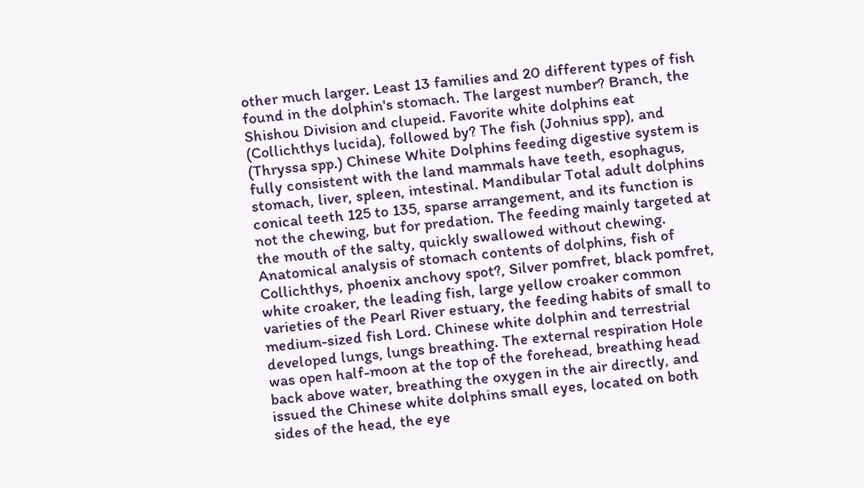other much larger. Least 13 families and 20 different types of fish found in the dolphin's stomach. The largest number? Branch, the Shishou Division and clupeid. Favorite white dolphins eat (Collichthys lucida), followed by? The fish (Johnius spp), and (Thryssa spp.) Chinese White Dolphins feeding digestive system is fully consistent with the land mammals have teeth, esophagus, stomach, liver, spleen, intestinal. Mandibular Total adult dolphins conical teeth 125 to 135, sparse arrangement, and its function is not the chewing, but for predation. The feeding mainly targeted at the mouth of the salty, quickly swallowed without chewing. Anatomical analysis of stomach contents of dolphins, fish of Collichthys, phoenix anchovy spot?, Silver pomfret, black pomfret, white croaker, the leading fish, large yellow croaker common varieties of the Pearl River estuary, the feeding habits of small to medium-sized fish Lord. Chinese white dolphin and terrestrial developed lungs, lungs breathing. The external respiration Hole was open half-moon at the top of the forehead, breathing head back above water, breathing the oxygen in the air directly, and issued the Chinese white dolphins small eyes, located on both sides of the head, the eye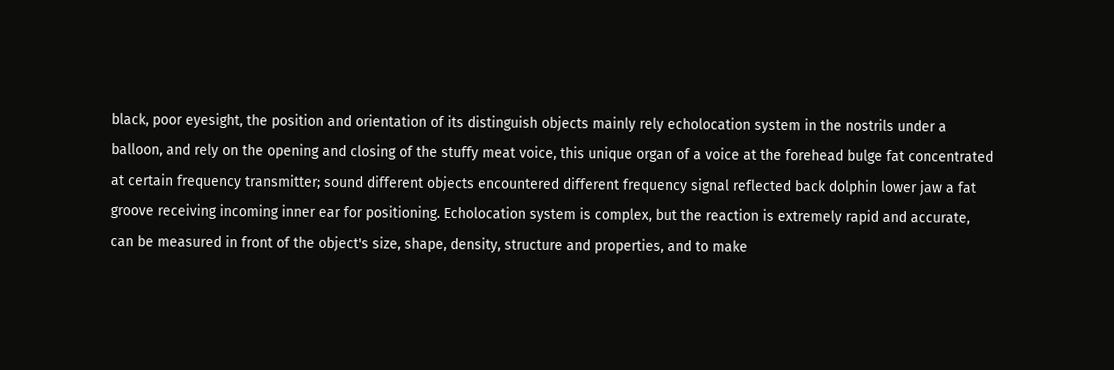black, poor eyesight, the position and orientation of its distinguish objects mainly rely echolocation system in the nostrils under a balloon, and rely on the opening and closing of the stuffy meat voice, this unique organ of a voice at the forehead bulge fat concentrated at certain frequency transmitter; sound different objects encountered different frequency signal reflected back dolphin lower jaw a fat groove receiving incoming inner ear for positioning. Echolocation system is complex, but the reaction is extremely rapid and accurate, can be measured in front of the object's size, shape, density, structure and properties, and to make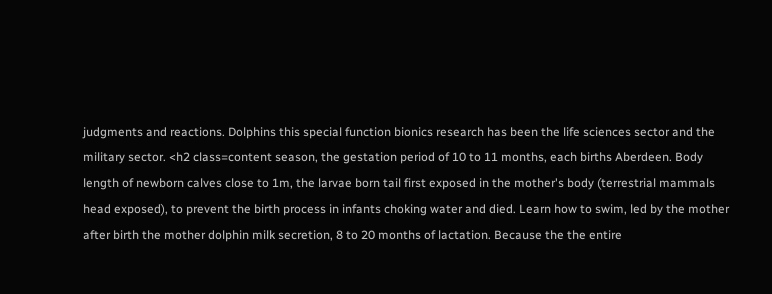judgments and reactions. Dolphins this special function bionics research has been the life sciences sector and the military sector. <h2 class=content season, the gestation period of 10 to 11 months, each births Aberdeen. Body length of newborn calves close to 1m, the larvae born tail first exposed in the mother's body (terrestrial mammals head exposed), to prevent the birth process in infants choking water and died. Learn how to swim, led by the mother after birth the mother dolphin milk secretion, 8 to 20 months of lactation. Because the the entire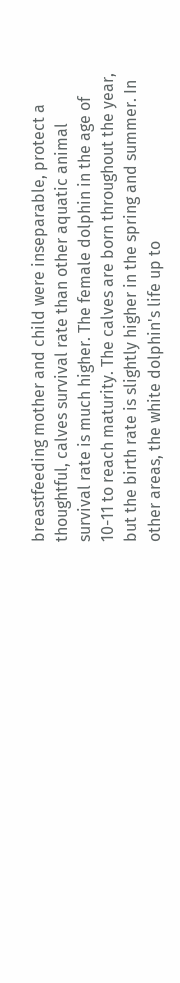breastfeeding mother and child were inseparable, protect a thoughtful, calves survival rate than other aquatic animal survival rate is much higher. The female dolphin in the age of 10-11 to reach maturity. The calves are born throughout the year, but the birth rate is slightly higher in the spring and summer. In other areas, the white dolphin's life up to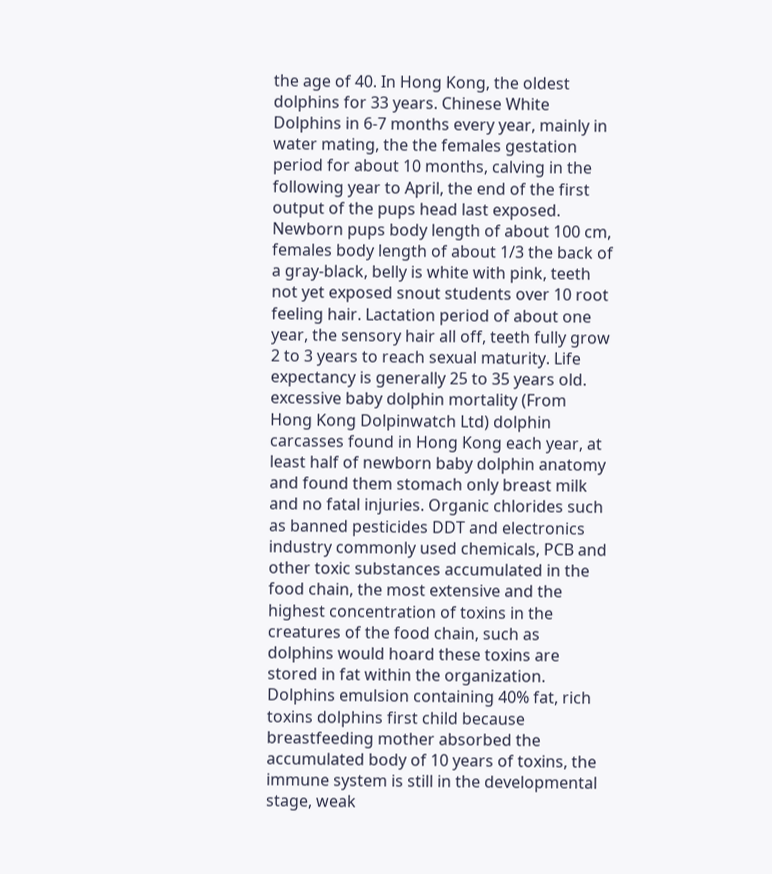the age of 40. In Hong Kong, the oldest dolphins for 33 years. Chinese White Dolphins in 6-7 months every year, mainly in water mating, the the females gestation period for about 10 months, calving in the following year to April, the end of the first output of the pups head last exposed. Newborn pups body length of about 100 cm, females body length of about 1/3 the back of a gray-black, belly is white with pink, teeth not yet exposed snout students over 10 root feeling hair. Lactation period of about one year, the sensory hair all off, teeth fully grow 2 to 3 years to reach sexual maturity. Life expectancy is generally 25 to 35 years old. excessive baby dolphin mortality (From Hong Kong Dolpinwatch Ltd) dolphin carcasses found in Hong Kong each year, at least half of newborn baby dolphin anatomy and found them stomach only breast milk and no fatal injuries. Organic chlorides such as banned pesticides DDT and electronics industry commonly used chemicals, PCB and other toxic substances accumulated in the food chain, the most extensive and the highest concentration of toxins in the creatures of the food chain, such as dolphins would hoard these toxins are stored in fat within the organization. Dolphins emulsion containing 40% fat, rich toxins dolphins first child because breastfeeding mother absorbed the accumulated body of 10 years of toxins, the immune system is still in the developmental stage, weak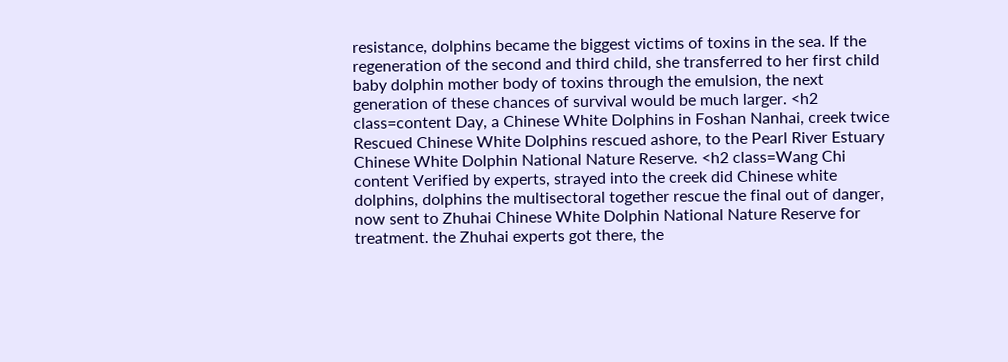resistance, dolphins became the biggest victims of toxins in the sea. If the regeneration of the second and third child, she transferred to her first child baby dolphin mother body of toxins through the emulsion, the next generation of these chances of survival would be much larger. <h2 class=content Day, a Chinese White Dolphins in Foshan Nanhai, creek twice Rescued Chinese White Dolphins rescued ashore, to the Pearl River Estuary Chinese White Dolphin National Nature Reserve. <h2 class=Wang Chi content Verified by experts, strayed into the creek did Chinese white dolphins, dolphins the multisectoral together rescue the final out of danger, now sent to Zhuhai Chinese White Dolphin National Nature Reserve for treatment. the Zhuhai experts got there, the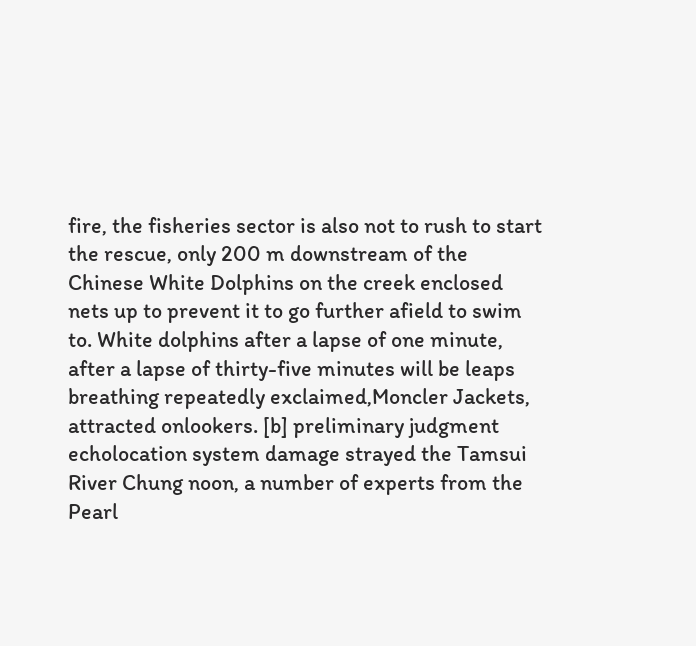fire, the fisheries sector is also not to rush to start the rescue, only 200 m downstream of the Chinese White Dolphins on the creek enclosed nets up to prevent it to go further afield to swim to. White dolphins after a lapse of one minute, after a lapse of thirty-five minutes will be leaps breathing repeatedly exclaimed,Moncler Jackets, attracted onlookers. [b] preliminary judgment echolocation system damage strayed the Tamsui River Chung noon, a number of experts from the Pearl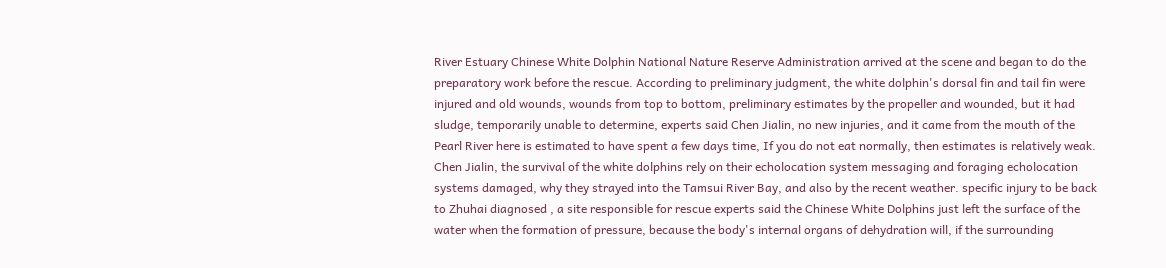River Estuary Chinese White Dolphin National Nature Reserve Administration arrived at the scene and began to do the preparatory work before the rescue. According to preliminary judgment, the white dolphin's dorsal fin and tail fin were injured and old wounds, wounds from top to bottom, preliminary estimates by the propeller and wounded, but it had sludge, temporarily unable to determine, experts said Chen Jialin, no new injuries, and it came from the mouth of the Pearl River here is estimated to have spent a few days time, If you do not eat normally, then estimates is relatively weak. Chen Jialin, the survival of the white dolphins rely on their echolocation system messaging and foraging echolocation systems damaged, why they strayed into the Tamsui River Bay, and also by the recent weather. specific injury to be back to Zhuhai diagnosed , a site responsible for rescue experts said the Chinese White Dolphins just left the surface of the water when the formation of pressure, because the body's internal organs of dehydration will, if the surrounding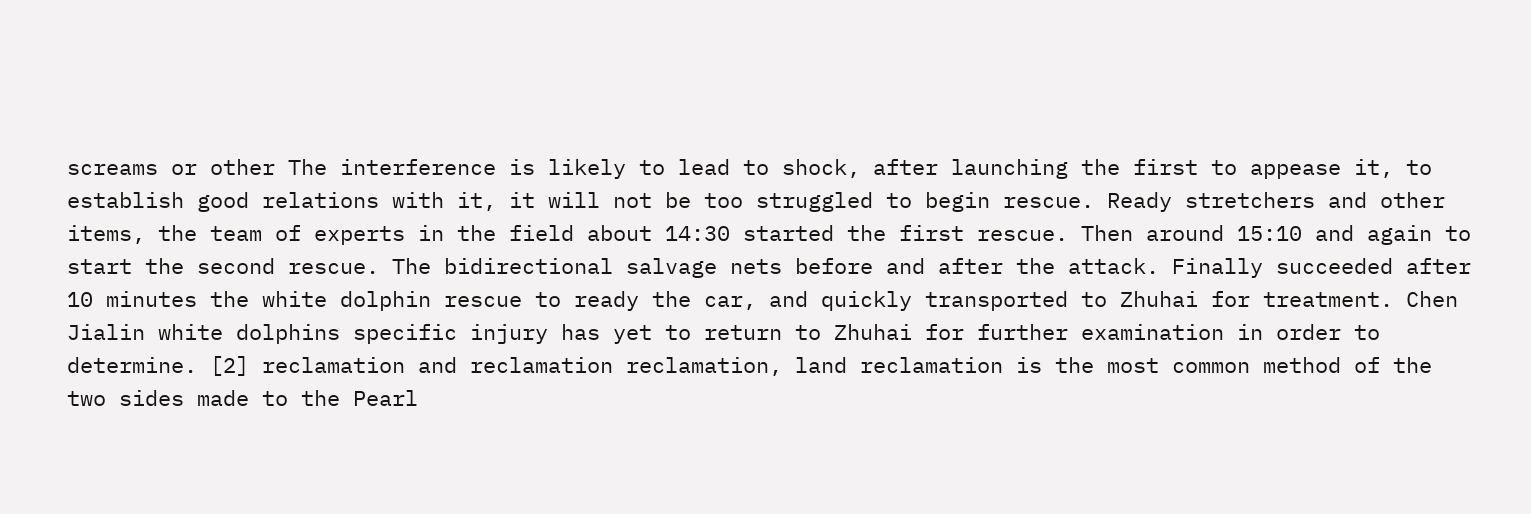screams or other The interference is likely to lead to shock, after launching the first to appease it, to establish good relations with it, it will not be too struggled to begin rescue. Ready stretchers and other items, the team of experts in the field about 14:30 started the first rescue. Then around 15:10 and again to start the second rescue. The bidirectional salvage nets before and after the attack. Finally succeeded after 10 minutes the white dolphin rescue to ready the car, and quickly transported to Zhuhai for treatment. Chen Jialin white dolphins specific injury has yet to return to Zhuhai for further examination in order to determine. [2] reclamation and reclamation reclamation, land reclamation is the most common method of the two sides made to the Pearl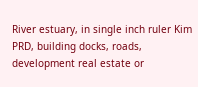River estuary, in single inch ruler Kim PRD, building docks, roads, development real estate or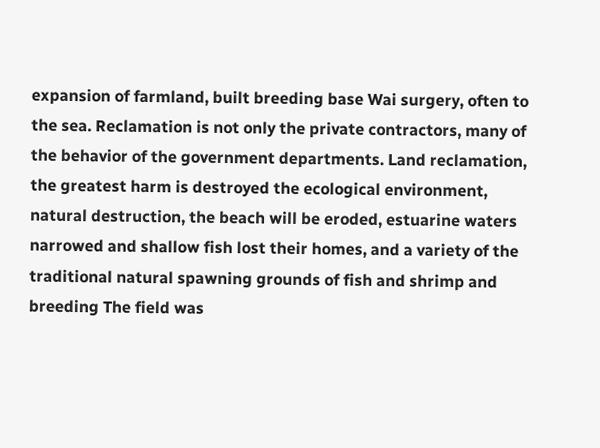expansion of farmland, built breeding base Wai surgery, often to the sea. Reclamation is not only the private contractors, many of the behavior of the government departments. Land reclamation, the greatest harm is destroyed the ecological environment, natural destruction, the beach will be eroded, estuarine waters narrowed and shallow fish lost their homes, and a variety of the traditional natural spawning grounds of fish and shrimp and breeding The field was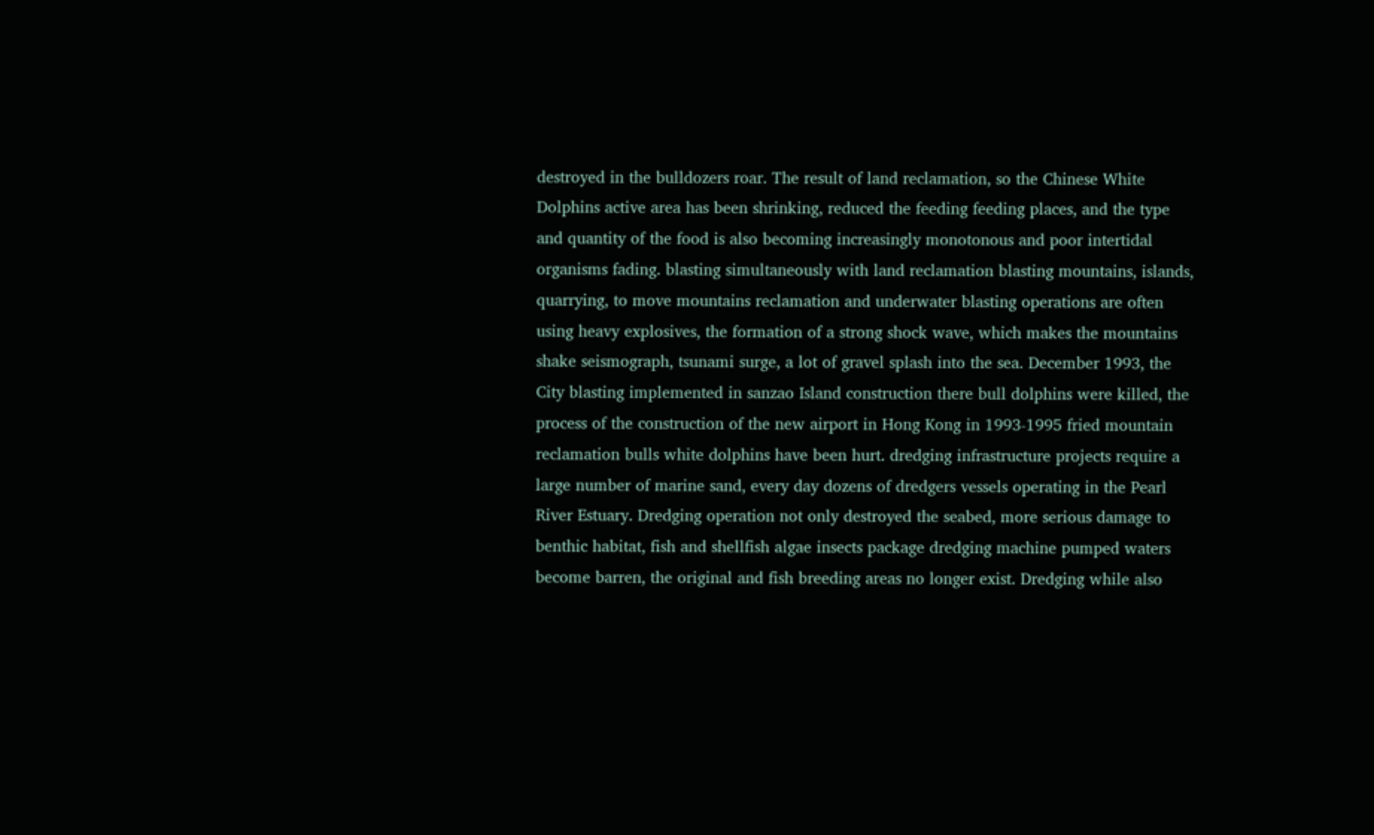destroyed in the bulldozers roar. The result of land reclamation, so the Chinese White Dolphins active area has been shrinking, reduced the feeding feeding places, and the type and quantity of the food is also becoming increasingly monotonous and poor intertidal organisms fading. blasting simultaneously with land reclamation blasting mountains, islands, quarrying, to move mountains reclamation and underwater blasting operations are often using heavy explosives, the formation of a strong shock wave, which makes the mountains shake seismograph, tsunami surge, a lot of gravel splash into the sea. December 1993, the City blasting implemented in sanzao Island construction there bull dolphins were killed, the process of the construction of the new airport in Hong Kong in 1993-1995 fried mountain reclamation bulls white dolphins have been hurt. dredging infrastructure projects require a large number of marine sand, every day dozens of dredgers vessels operating in the Pearl River Estuary. Dredging operation not only destroyed the seabed, more serious damage to benthic habitat, fish and shellfish algae insects package dredging machine pumped waters become barren, the original and fish breeding areas no longer exist. Dredging while also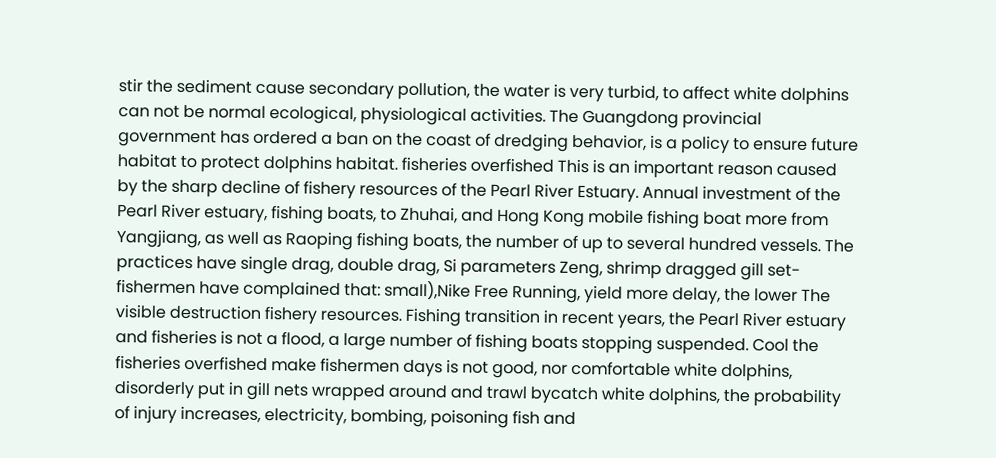stir the sediment cause secondary pollution, the water is very turbid, to affect white dolphins can not be normal ecological, physiological activities. The Guangdong provincial government has ordered a ban on the coast of dredging behavior, is a policy to ensure future habitat to protect dolphins habitat. fisheries overfished This is an important reason caused by the sharp decline of fishery resources of the Pearl River Estuary. Annual investment of the Pearl River estuary, fishing boats, to Zhuhai, and Hong Kong mobile fishing boat more from Yangjiang, as well as Raoping fishing boats, the number of up to several hundred vessels. The practices have single drag, double drag, Si parameters Zeng, shrimp dragged gill set-fishermen have complained that: small),Nike Free Running, yield more delay, the lower The visible destruction fishery resources. Fishing transition in recent years, the Pearl River estuary and fisheries is not a flood, a large number of fishing boats stopping suspended. Cool the fisheries overfished make fishermen days is not good, nor comfortable white dolphins, disorderly put in gill nets wrapped around and trawl bycatch white dolphins, the probability of injury increases, electricity, bombing, poisoning fish and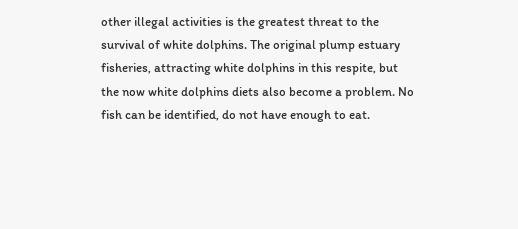other illegal activities is the greatest threat to the survival of white dolphins. The original plump estuary fisheries, attracting white dolphins in this respite, but the now white dolphins diets also become a problem. No fish can be identified, do not have enough to eat.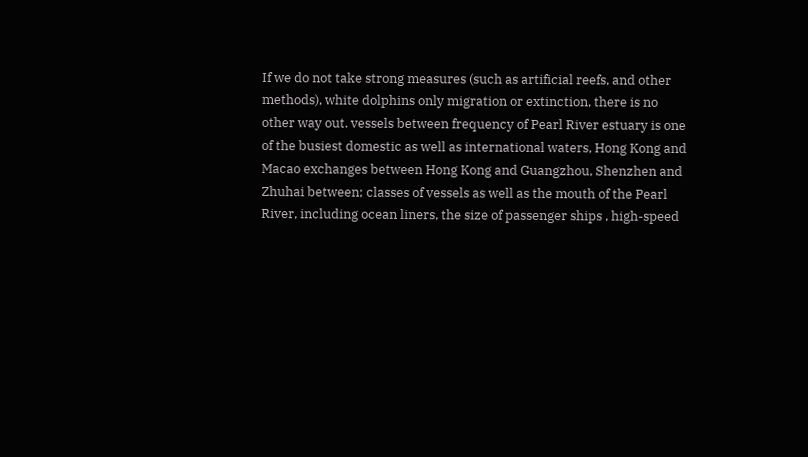If we do not take strong measures (such as artificial reefs, and other methods), white dolphins only migration or extinction, there is no other way out. vessels between frequency of Pearl River estuary is one of the busiest domestic as well as international waters, Hong Kong and Macao exchanges between Hong Kong and Guangzhou, Shenzhen and Zhuhai between; classes of vessels as well as the mouth of the Pearl River, including ocean liners, the size of passenger ships , high-speed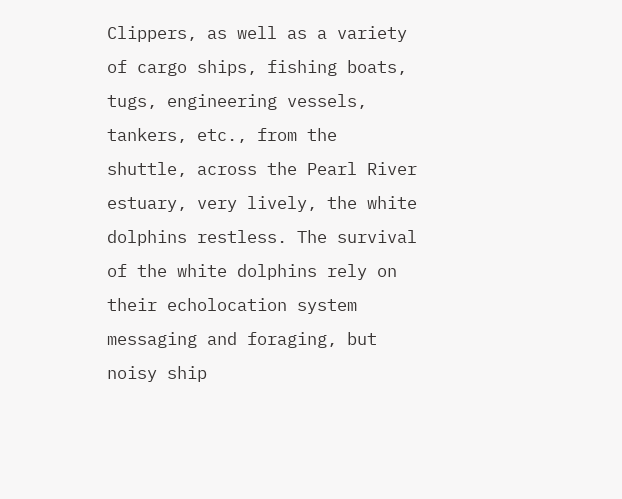Clippers, as well as a variety of cargo ships, fishing boats, tugs, engineering vessels, tankers, etc., from the shuttle, across the Pearl River estuary, very lively, the white dolphins restless. The survival of the white dolphins rely on their echolocation system messaging and foraging, but noisy ship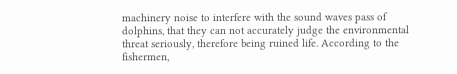machinery noise to interfere with the sound waves pass of dolphins, that they can not accurately judge the environmental threat seriously, therefore being ruined life. According to the fishermen,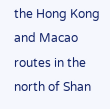the Hong Kong and Macao routes in the north of Shan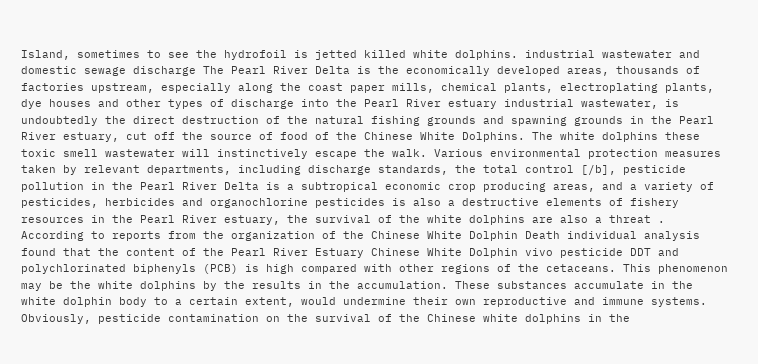Island, sometimes to see the hydrofoil is jetted killed white dolphins. industrial wastewater and domestic sewage discharge The Pearl River Delta is the economically developed areas, thousands of factories upstream, especially along the coast paper mills, chemical plants, electroplating plants, dye houses and other types of discharge into the Pearl River estuary industrial wastewater, is undoubtedly the direct destruction of the natural fishing grounds and spawning grounds in the Pearl River estuary, cut off the source of food of the Chinese White Dolphins. The white dolphins these toxic smell wastewater will instinctively escape the walk. Various environmental protection measures taken by relevant departments, including discharge standards, the total control [/b], pesticide pollution in the Pearl River Delta is a subtropical economic crop producing areas, and a variety of pesticides, herbicides and organochlorine pesticides is also a destructive elements of fishery resources in the Pearl River estuary, the survival of the white dolphins are also a threat . According to reports from the organization of the Chinese White Dolphin Death individual analysis found that the content of the Pearl River Estuary Chinese White Dolphin vivo pesticide DDT and polychlorinated biphenyls (PCB) is high compared with other regions of the cetaceans. This phenomenon may be the white dolphins by the results in the accumulation. These substances accumulate in the white dolphin body to a certain extent, would undermine their own reproductive and immune systems. Obviously, pesticide contamination on the survival of the Chinese white dolphins in the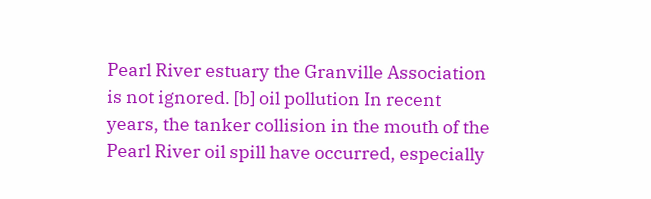Pearl River estuary the Granville Association is not ignored. [b] oil pollution In recent years, the tanker collision in the mouth of the Pearl River oil spill have occurred, especially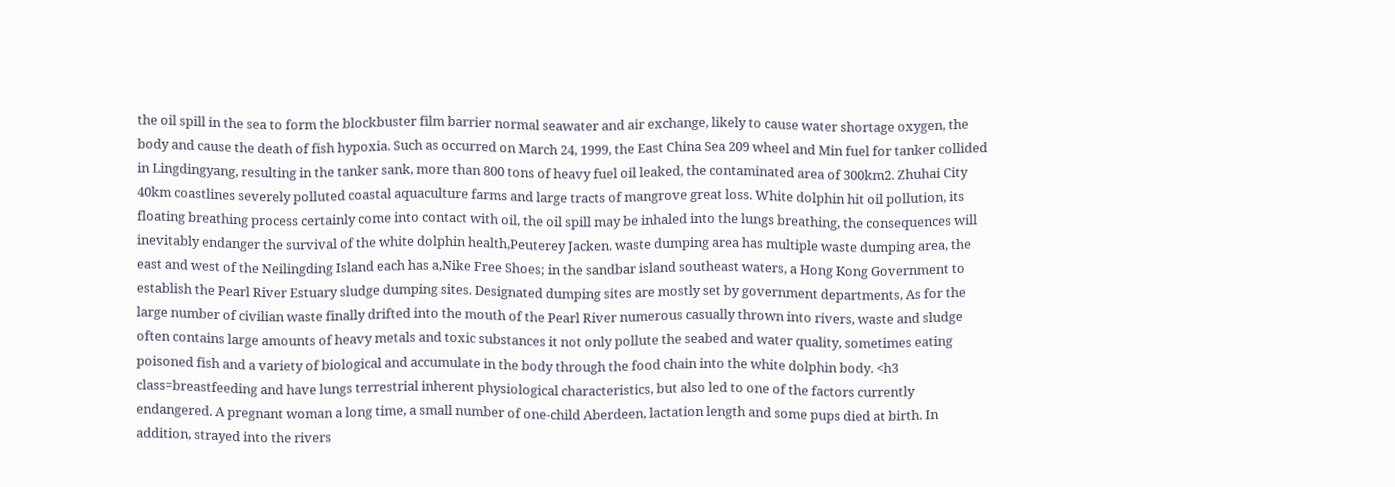the oil spill in the sea to form the blockbuster film barrier normal seawater and air exchange, likely to cause water shortage oxygen, the body and cause the death of fish hypoxia. Such as occurred on March 24, 1999, the East China Sea 209 wheel and Min fuel for tanker collided in Lingdingyang, resulting in the tanker sank, more than 800 tons of heavy fuel oil leaked, the contaminated area of 300km2. Zhuhai City 40km coastlines severely polluted coastal aquaculture farms and large tracts of mangrove great loss. White dolphin hit oil pollution, its floating breathing process certainly come into contact with oil, the oil spill may be inhaled into the lungs breathing, the consequences will inevitably endanger the survival of the white dolphin health,Peuterey Jacken. waste dumping area has multiple waste dumping area, the east and west of the Neilingding Island each has a,Nike Free Shoes; in the sandbar island southeast waters, a Hong Kong Government to establish the Pearl River Estuary sludge dumping sites. Designated dumping sites are mostly set by government departments, As for the large number of civilian waste finally drifted into the mouth of the Pearl River numerous casually thrown into rivers, waste and sludge often contains large amounts of heavy metals and toxic substances it not only pollute the seabed and water quality, sometimes eating poisoned fish and a variety of biological and accumulate in the body through the food chain into the white dolphin body. <h3 class=breastfeeding and have lungs terrestrial inherent physiological characteristics, but also led to one of the factors currently endangered. A pregnant woman a long time, a small number of one-child Aberdeen, lactation length and some pups died at birth. In addition, strayed into the rivers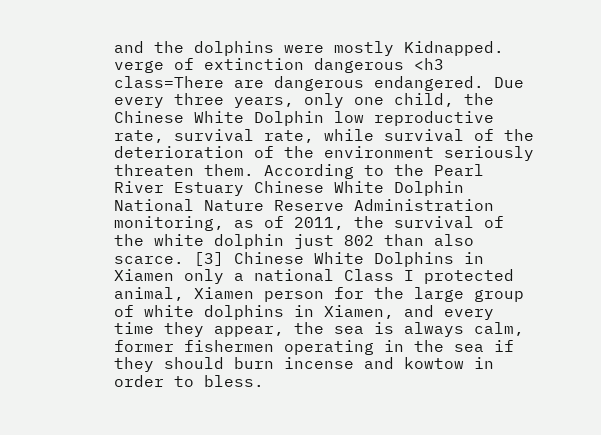and the dolphins were mostly Kidnapped. verge of extinction dangerous <h3 class=There are dangerous endangered. Due every three years, only one child, the Chinese White Dolphin low reproductive rate, survival rate, while survival of the deterioration of the environment seriously threaten them. According to the Pearl River Estuary Chinese White Dolphin National Nature Reserve Administration monitoring, as of 2011, the survival of the white dolphin just 802 than also scarce. [3] Chinese White Dolphins in Xiamen only a national Class I protected animal, Xiamen person for the large group of white dolphins in Xiamen, and every time they appear, the sea is always calm, former fishermen operating in the sea if they should burn incense and kowtow in order to bless.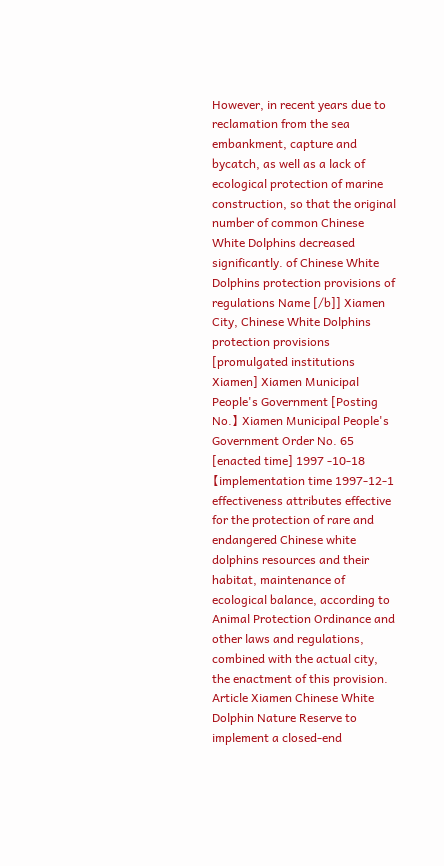However, in recent years due to reclamation from the sea embankment, capture and bycatch, as well as a lack of ecological protection of marine construction, so that the original number of common Chinese White Dolphins decreased significantly. of Chinese White Dolphins protection provisions of regulations Name [/b]] Xiamen City, Chinese White Dolphins protection provisions [promulgated institutions Xiamen] Xiamen Municipal People's Government [Posting No.】 Xiamen Municipal People's Government Order No. 65 [enacted time] 1997 -10-18 【implementation time 1997-12-1 effectiveness attributes effective for the protection of rare and endangered Chinese white dolphins resources and their habitat, maintenance of ecological balance, according to Animal Protection Ordinance and other laws and regulations, combined with the actual city, the enactment of this provision. Article Xiamen Chinese White Dolphin Nature Reserve to implement a closed-end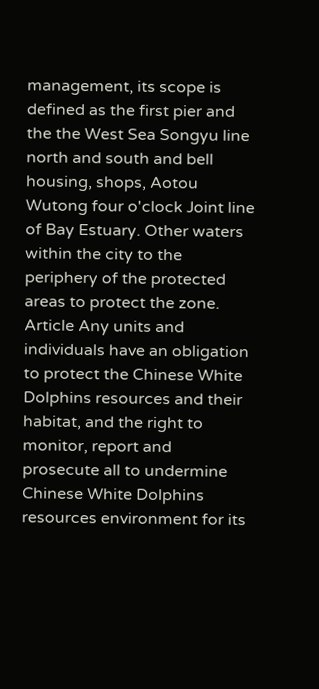management, its scope is defined as the first pier and the the West Sea Songyu line north and south and bell housing, shops, Aotou Wutong four o'clock Joint line of Bay Estuary. Other waters within the city to the periphery of the protected areas to protect the zone. Article Any units and individuals have an obligation to protect the Chinese White Dolphins resources and their habitat, and the right to monitor, report and prosecute all to undermine Chinese White Dolphins resources environment for its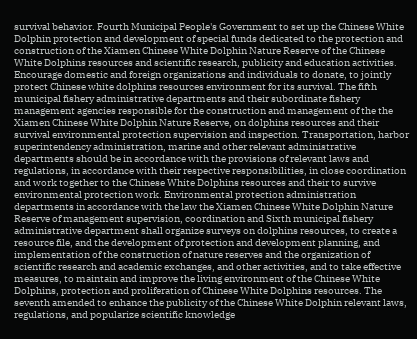survival behavior. Fourth Municipal People's Government to set up the Chinese White Dolphin protection and development of special funds dedicated to the protection and construction of the Xiamen Chinese White Dolphin Nature Reserve of the Chinese White Dolphins resources and scientific research, publicity and education activities. Encourage domestic and foreign organizations and individuals to donate, to jointly protect Chinese white dolphins resources environment for its survival. The fifth municipal fishery administrative departments and their subordinate fishery management agencies responsible for the construction and management of the the Xiamen Chinese White Dolphin Nature Reserve, on dolphins resources and their survival environmental protection supervision and inspection. Transportation, harbor superintendency administration, marine and other relevant administrative departments should be in accordance with the provisions of relevant laws and regulations, in accordance with their respective responsibilities, in close coordination and work together to the Chinese White Dolphins resources and their to survive environmental protection work. Environmental protection administration departments in accordance with the law the Xiamen Chinese White Dolphin Nature Reserve of management supervision, coordination and Sixth municipal fishery administrative department shall organize surveys on dolphins resources, to create a resource file, and the development of protection and development planning, and implementation of the construction of nature reserves and the organization of scientific research and academic exchanges, and other activities, and to take effective measures, to maintain and improve the living environment of the Chinese White Dolphins, protection and proliferation of Chinese White Dolphins resources. The seventh amended to enhance the publicity of the Chinese White Dolphin relevant laws, regulations, and popularize scientific knowledge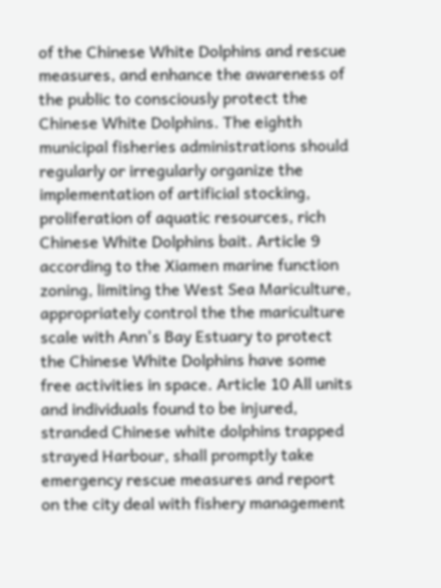of the Chinese White Dolphins and rescue measures, and enhance the awareness of the public to consciously protect the Chinese White Dolphins. The eighth municipal fisheries administrations should regularly or irregularly organize the implementation of artificial stocking, proliferation of aquatic resources, rich Chinese White Dolphins bait. Article 9 according to the Xiamen marine function zoning, limiting the West Sea Mariculture, appropriately control the the mariculture scale with Ann's Bay Estuary to protect the Chinese White Dolphins have some free activities in space. Article 10 All units and individuals found to be injured, stranded Chinese white dolphins trapped strayed Harbour, shall promptly take emergency rescue measures and report on the city deal with fishery management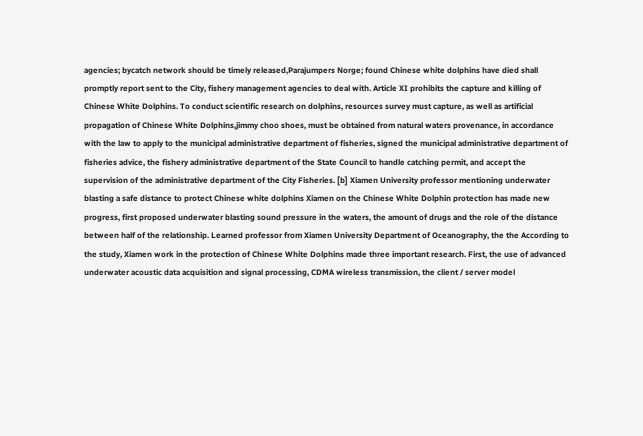agencies; bycatch network should be timely released,Parajumpers Norge; found Chinese white dolphins have died shall promptly report sent to the City, fishery management agencies to deal with. Article XI prohibits the capture and killing of Chinese White Dolphins. To conduct scientific research on dolphins, resources survey must capture, as well as artificial propagation of Chinese White Dolphins,jimmy choo shoes, must be obtained from natural waters provenance, in accordance with the law to apply to the municipal administrative department of fisheries, signed the municipal administrative department of fisheries advice, the fishery administrative department of the State Council to handle catching permit, and accept the supervision of the administrative department of the City Fisheries. [b] Xiamen University professor mentioning underwater blasting a safe distance to protect Chinese white dolphins Xiamen on the Chinese White Dolphin protection has made new progress, first proposed underwater blasting sound pressure in the waters, the amount of drugs and the role of the distance between half of the relationship. Learned professor from Xiamen University Department of Oceanography, the the According to the study, Xiamen work in the protection of Chinese White Dolphins made three important research. First, the use of advanced underwater acoustic data acquisition and signal processing, CDMA wireless transmission, the client / server model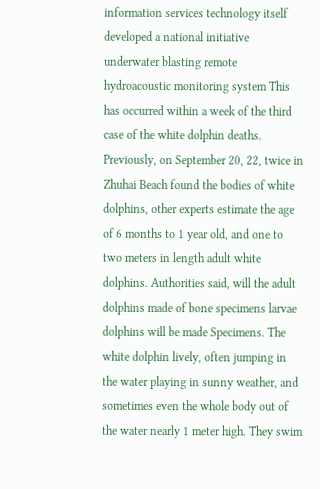information services technology itself developed a national initiative underwater blasting remote hydroacoustic monitoring system This has occurred within a week of the third case of the white dolphin deaths. Previously, on September 20, 22, twice in Zhuhai Beach found the bodies of white dolphins, other experts estimate the age of 6 months to 1 year old, and one to two meters in length adult white dolphins. Authorities said, will the adult dolphins made of bone specimens larvae dolphins will be made Specimens. The white dolphin lively, often jumping in the water playing in sunny weather, and sometimes even the whole body out of the water nearly 1 meter high. They swim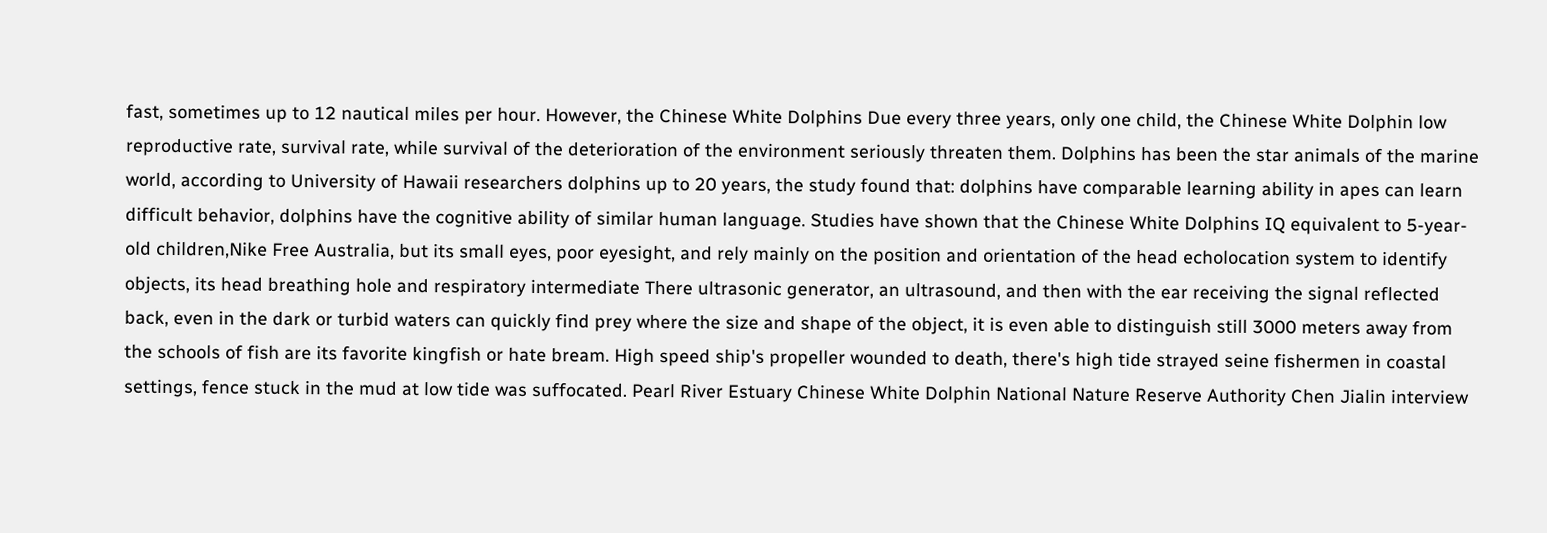fast, sometimes up to 12 nautical miles per hour. However, the Chinese White Dolphins Due every three years, only one child, the Chinese White Dolphin low reproductive rate, survival rate, while survival of the deterioration of the environment seriously threaten them. Dolphins has been the star animals of the marine world, according to University of Hawaii researchers dolphins up to 20 years, the study found that: dolphins have comparable learning ability in apes can learn difficult behavior, dolphins have the cognitive ability of similar human language. Studies have shown that the Chinese White Dolphins IQ equivalent to 5-year-old children,Nike Free Australia, but its small eyes, poor eyesight, and rely mainly on the position and orientation of the head echolocation system to identify objects, its head breathing hole and respiratory intermediate There ultrasonic generator, an ultrasound, and then with the ear receiving the signal reflected back, even in the dark or turbid waters can quickly find prey where the size and shape of the object, it is even able to distinguish still 3000 meters away from the schools of fish are its favorite kingfish or hate bream. High speed ship's propeller wounded to death, there's high tide strayed seine fishermen in coastal settings, fence stuck in the mud at low tide was suffocated. Pearl River Estuary Chinese White Dolphin National Nature Reserve Authority Chen Jialin interview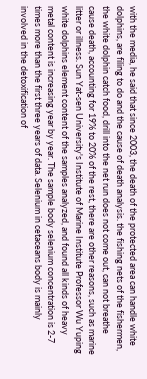with the media, he said that since 2003, the death of the protected area can handle white dolphins, are filing to do and the cause of death analysis. the fishing nets of the fishermen, the white dolphin catch food, drill into the net run does not come out, can not breathe cause death, accounting for 19% to 20% of the rest, there are other reasons, such as marine litter or illness. Sun Yat-sen University's Institute of Marine Institute Professor Wu Yuping white dolphins element content of the samples analyzed, and found all kinds of heavy metal content is increasing year by year. The sample body selenium concentration is 2-7 times more than the first three years of data. Selenium in cetaceans body is mainly involved in the detoxification of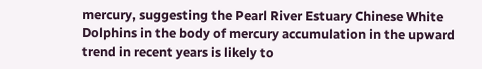mercury, suggesting the Pearl River Estuary Chinese White Dolphins in the body of mercury accumulation in the upward trend in recent years is likely to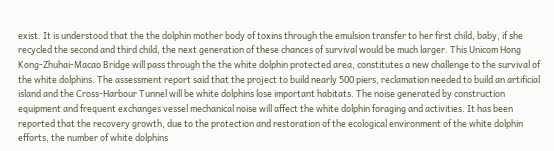exist. It is understood that the the dolphin mother body of toxins through the emulsion transfer to her first child, baby, if she recycled the second and third child, the next generation of these chances of survival would be much larger. This Unicom Hong Kong-Zhuhai-Macao Bridge will pass through the the white dolphin protected area, constitutes a new challenge to the survival of the white dolphins. The assessment report said that the project to build nearly 500 piers, reclamation needed to build an artificial island and the Cross-Harbour Tunnel will be white dolphins lose important habitats. The noise generated by construction equipment and frequent exchanges vessel mechanical noise will affect the white dolphin foraging and activities. It has been reported that the recovery growth, due to the protection and restoration of the ecological environment of the white dolphin efforts, the number of white dolphins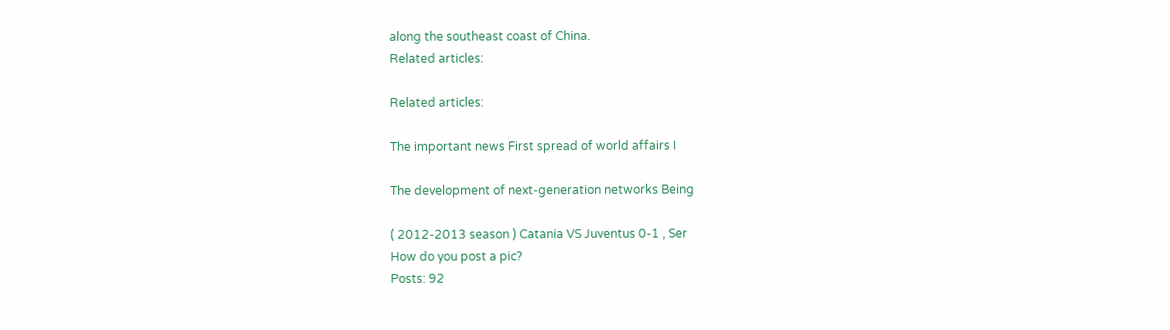along the southeast coast of China.
Related articles:

Related articles:

The important news First spread of world affairs I

The development of next-generation networks Being

( 2012-2013 season ) Catania VS Juventus 0-1 , Ser
How do you post a pic?
Posts: 92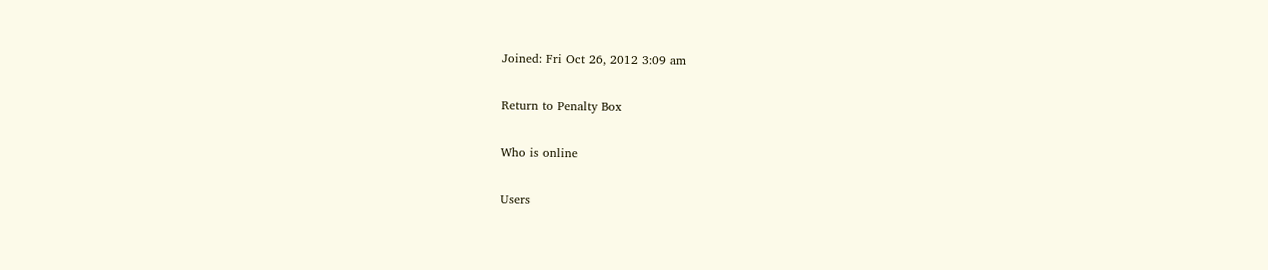Joined: Fri Oct 26, 2012 3:09 am

Return to Penalty Box

Who is online

Users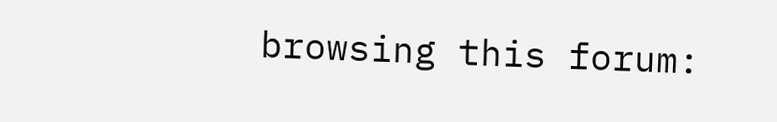browsing this forum: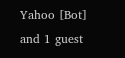Yahoo [Bot] and 1 guest